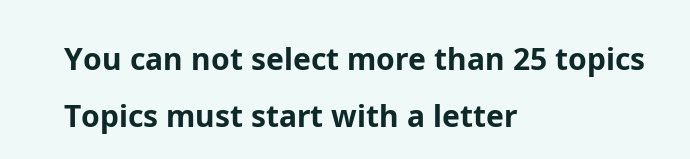You can not select more than 25 topics Topics must start with a letter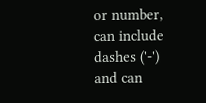or number, can include dashes ('-') and can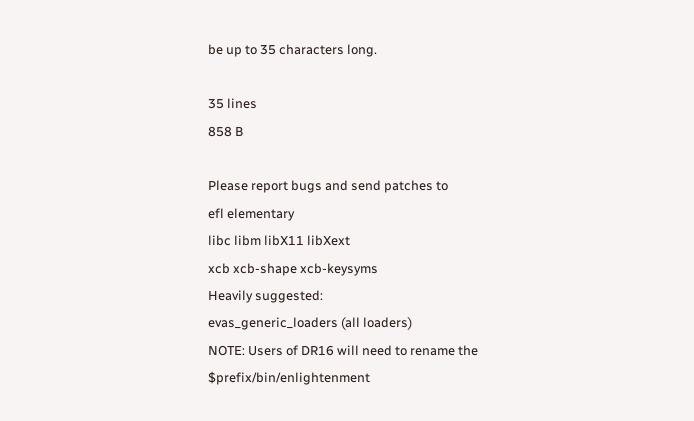be up to 35 characters long.

35 lines
858 B

Please report bugs and send patches to
efl elementary
libc libm libX11 libXext
xcb xcb-shape xcb-keysyms
Heavily suggested:
evas_generic_loaders (all loaders)
NOTE: Users of DR16 will need to rename the $prefix/bin/enlightenment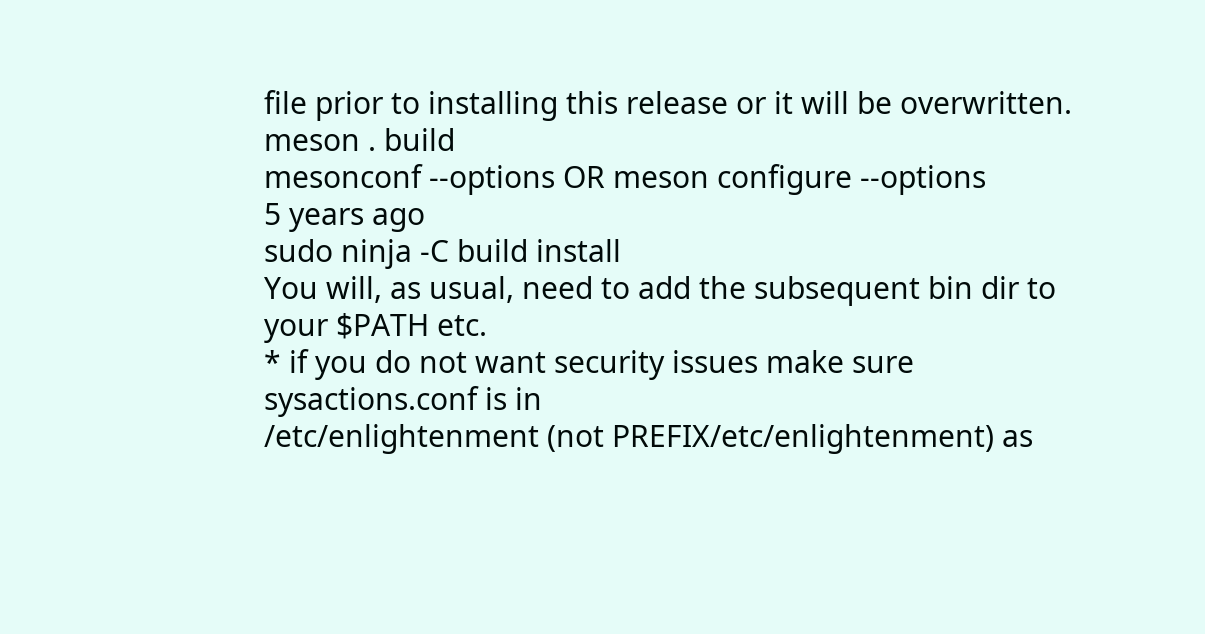file prior to installing this release or it will be overwritten.
meson . build
mesonconf --options OR meson configure --options
5 years ago
sudo ninja -C build install
You will, as usual, need to add the subsequent bin dir to your $PATH etc.
* if you do not want security issues make sure sysactions.conf is in
/etc/enlightenment (not PREFIX/etc/enlightenment) as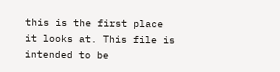this is the first place
it looks at. This file is intended to be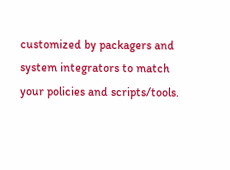customized by packagers and
system integrators to match your policies and scripts/tools.